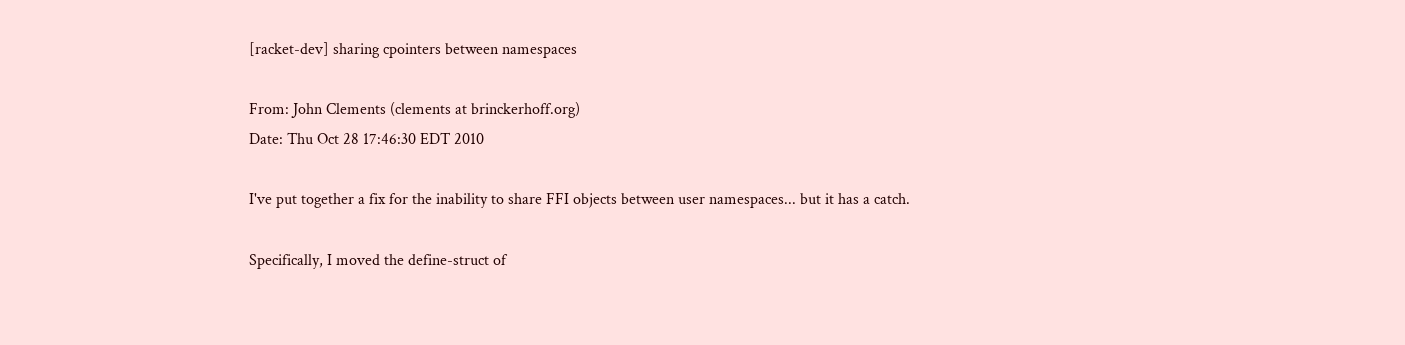[racket-dev] sharing cpointers between namespaces

From: John Clements (clements at brinckerhoff.org)
Date: Thu Oct 28 17:46:30 EDT 2010

I've put together a fix for the inability to share FFI objects between user namespaces... but it has a catch.

Specifically, I moved the define-struct of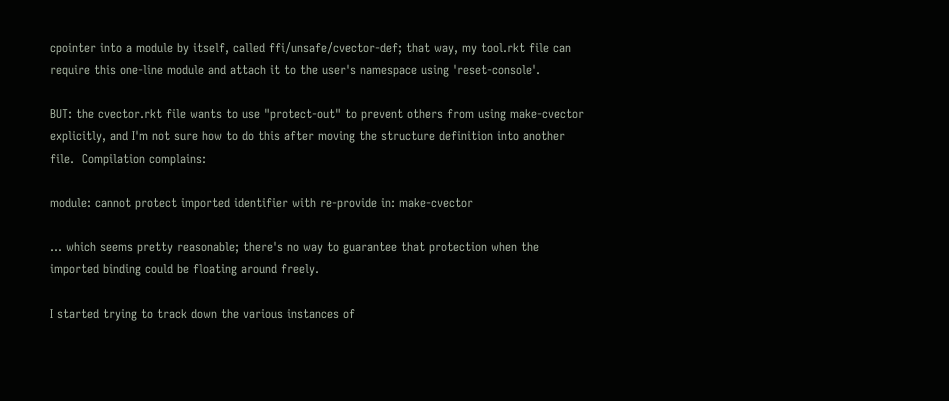cpointer into a module by itself, called ffi/unsafe/cvector-def; that way, my tool.rkt file can require this one-line module and attach it to the user's namespace using 'reset-console'.

BUT: the cvector.rkt file wants to use "protect-out" to prevent others from using make-cvector explicitly, and I'm not sure how to do this after moving the structure definition into another file.  Compilation complains:

module: cannot protect imported identifier with re-provide in: make-cvector

... which seems pretty reasonable; there's no way to guarantee that protection when the imported binding could be floating around freely.

I started trying to track down the various instances of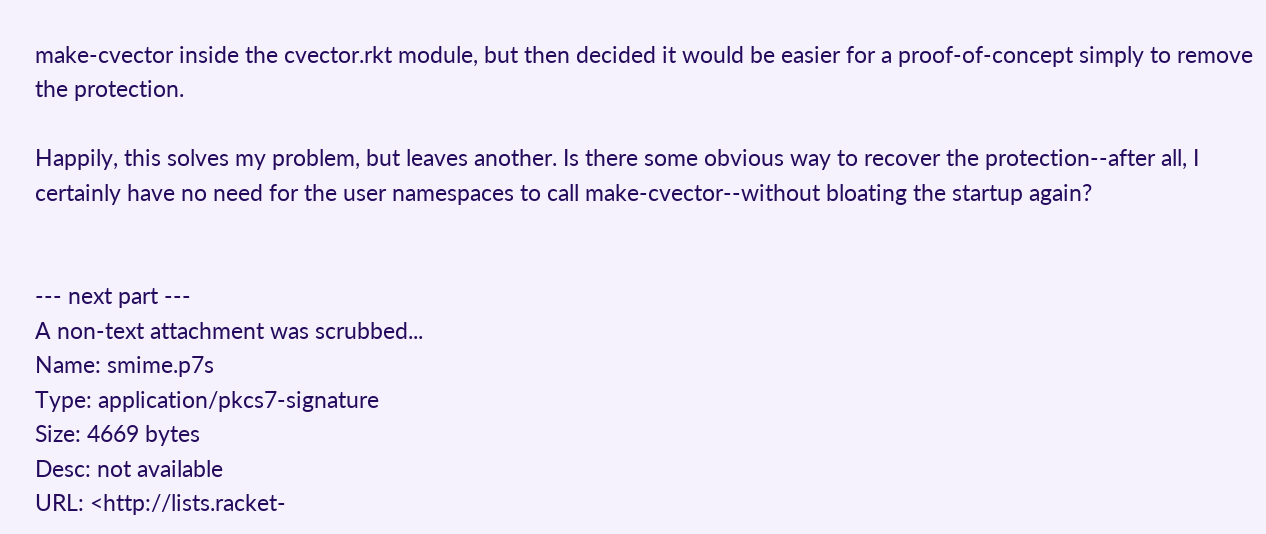make-cvector inside the cvector.rkt module, but then decided it would be easier for a proof-of-concept simply to remove the protection.

Happily, this solves my problem, but leaves another. Is there some obvious way to recover the protection--after all, I certainly have no need for the user namespaces to call make-cvector--without bloating the startup again?


--- next part ---
A non-text attachment was scrubbed...
Name: smime.p7s
Type: application/pkcs7-signature
Size: 4669 bytes
Desc: not available
URL: <http://lists.racket-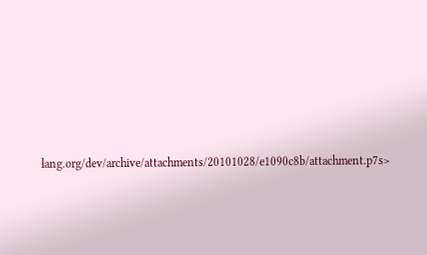lang.org/dev/archive/attachments/20101028/e1090c8b/attachment.p7s>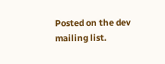Posted on the dev mailing list.